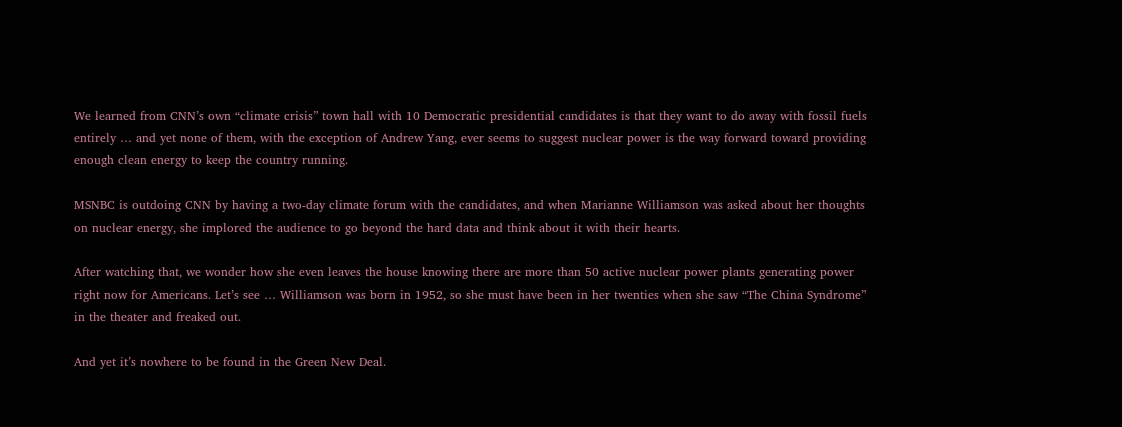We learned from CNN’s own “climate crisis” town hall with 10 Democratic presidential candidates is that they want to do away with fossil fuels entirely … and yet none of them, with the exception of Andrew Yang, ever seems to suggest nuclear power is the way forward toward providing enough clean energy to keep the country running.

MSNBC is outdoing CNN by having a two-day climate forum with the candidates, and when Marianne Williamson was asked about her thoughts on nuclear energy, she implored the audience to go beyond the hard data and think about it with their hearts.

After watching that, we wonder how she even leaves the house knowing there are more than 50 active nuclear power plants generating power right now for Americans. Let’s see … Williamson was born in 1952, so she must have been in her twenties when she saw “The China Syndrome” in the theater and freaked out.

And yet it’s nowhere to be found in the Green New Deal.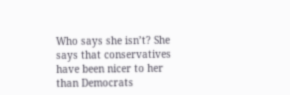Who says she isn’t? She says that conservatives have been nicer to her than Democrats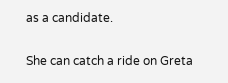as a candidate.

She can catch a ride on Greta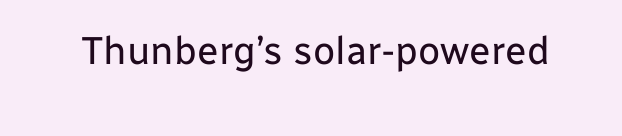Thunberg’s solar-powered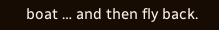boat … and then fly back.